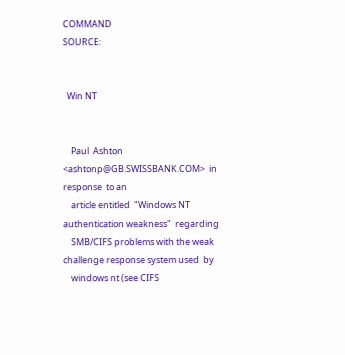COMMAND                                            SOURCE:


  Win NT


    Paul  Ashton  <ashtonp@GB.SWISSBANK.COM>  in  response  to an
    article entitled  "Windows NT  authentication weakness"  regarding
    SMB/CIFS problems with the weak challenge response system used  by
    windows nt (see CIFS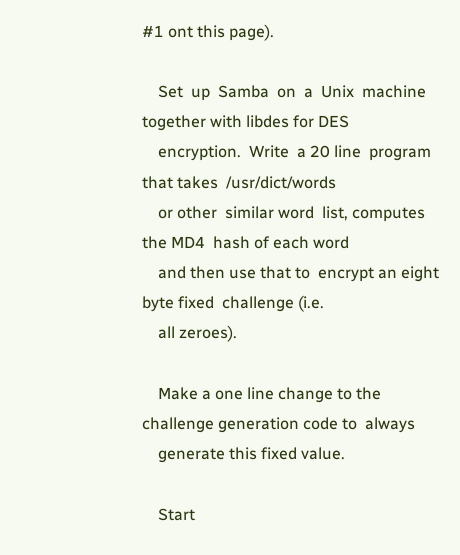#1 ont this page).

    Set  up  Samba  on  a  Unix  machine  together with libdes for DES
    encryption.  Write  a 20 line  program that takes  /usr/dict/words
    or other  similar word  list, computes  the MD4  hash of each word
    and then use that to  encrypt an eight byte fixed  challenge (i.e.
    all zeroes).

    Make a one line change to the challenge generation code to  always
    generate this fixed value.

    Start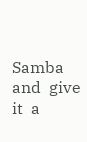Samba  and  give  it  a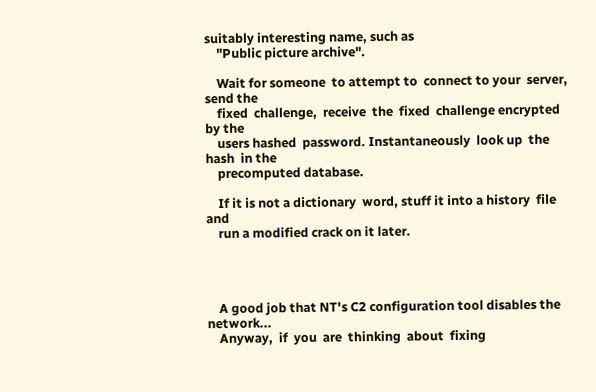suitably interesting name, such as
    "Public picture archive".

    Wait for someone  to attempt to  connect to your  server, send the
    fixed  challenge,  receive  the  fixed  challenge encrypted by the
    users hashed  password. Instantaneously  look up  the hash  in the
    precomputed database.

    If it is not a dictionary  word, stuff it into a history  file and
    run a modified crack on it later.




    A good job that NT's C2 configuration tool disables the network...
    Anyway,  if  you  are  thinking  about  fixing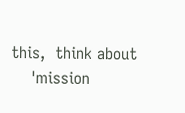this,  think about
    'mission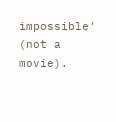impossible' (not a movie).